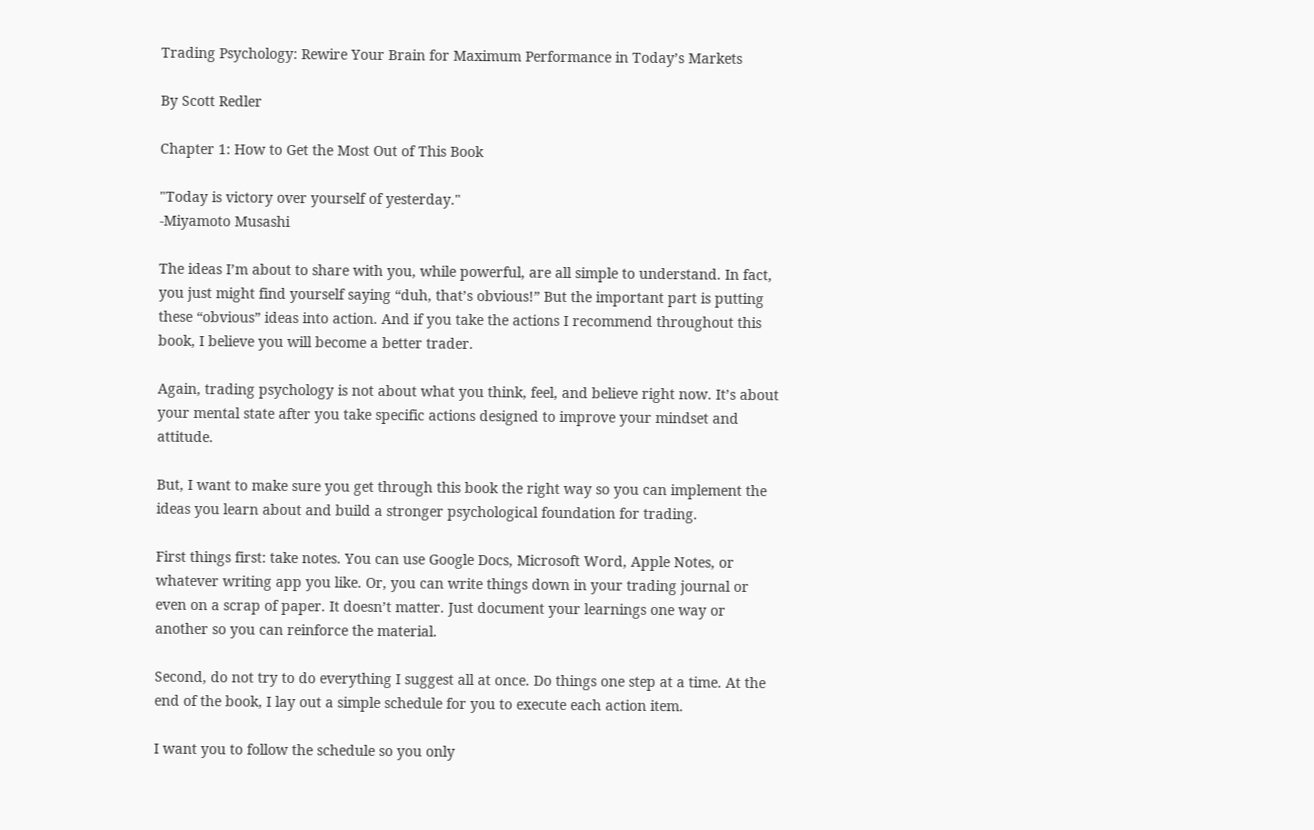Trading Psychology: Rewire Your Brain for Maximum Performance in Today’s Markets

By Scott Redler

Chapter 1: How to Get the Most Out of This Book

"Today is victory over yourself of yesterday."
-Miyamoto Musashi

The ideas I’m about to share with you, while powerful, are all simple to understand. In fact, you just might find yourself saying “duh, that’s obvious!” But the important part is putting these “obvious” ideas into action. And if you take the actions I recommend throughout this book, I believe you will become a better trader.

Again, trading psychology is not about what you think, feel, and believe right now. It’s about your mental state after you take specific actions designed to improve your mindset and attitude.

But, I want to make sure you get through this book the right way so you can implement the ideas you learn about and build a stronger psychological foundation for trading.

First things first: take notes. You can use Google Docs, Microsoft Word, Apple Notes, or whatever writing app you like. Or, you can write things down in your trading journal or even on a scrap of paper. It doesn’t matter. Just document your learnings one way or another so you can reinforce the material.

Second, do not try to do everything I suggest all at once. Do things one step at a time. At the end of the book, I lay out a simple schedule for you to execute each action item.

I want you to follow the schedule so you only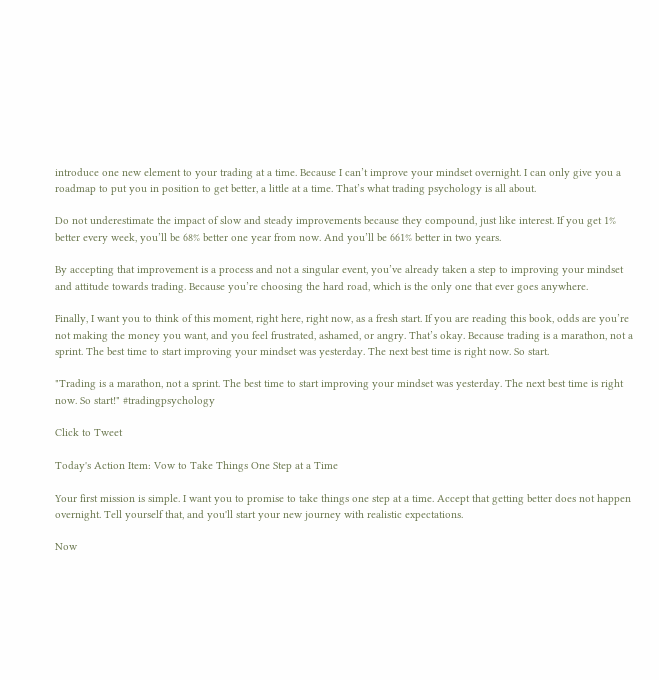introduce one new element to your trading at a time. Because I can’t improve your mindset overnight. I can only give you a roadmap to put you in position to get better, a little at a time. That’s what trading psychology is all about.

Do not underestimate the impact of slow and steady improvements because they compound, just like interest. If you get 1% better every week, you’ll be 68% better one year from now. And you’ll be 661% better in two years.

By accepting that improvement is a process and not a singular event, you’ve already taken a step to improving your mindset and attitude towards trading. Because you’re choosing the hard road, which is the only one that ever goes anywhere.

Finally, I want you to think of this moment, right here, right now, as a fresh start. If you are reading this book, odds are you’re not making the money you want, and you feel frustrated, ashamed, or angry. That’s okay. Because trading is a marathon, not a sprint. The best time to start improving your mindset was yesterday. The next best time is right now. So start.

"Trading is a marathon, not a sprint. The best time to start improving your mindset was yesterday. The next best time is right now. So start!" #tradingpsychology

Click to Tweet

Today's Action Item: Vow to Take Things One Step at a Time

Your first mission is simple. I want you to promise to take things one step at a time. Accept that getting better does not happen overnight. Tell yourself that, and you'll start your new journey with realistic expectations.

Now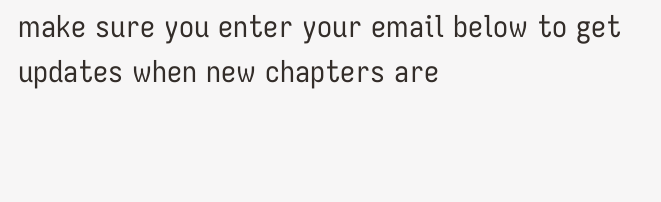make sure you enter your email below to get updates when new chapters are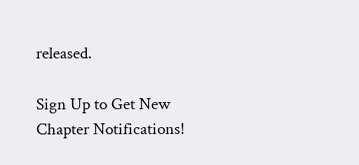released.

Sign Up to Get New Chapter Notifications!